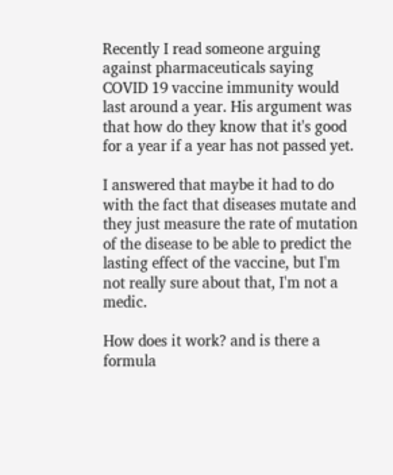Recently I read someone arguing against pharmaceuticals saying COVID 19 vaccine immunity would last around a year. His argument was that how do they know that it's good for a year if a year has not passed yet.

I answered that maybe it had to do with the fact that diseases mutate and they just measure the rate of mutation of the disease to be able to predict the lasting effect of the vaccine, but I'm not really sure about that, I'm not a medic.

How does it work? and is there a formula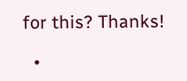for this? Thanks!

  •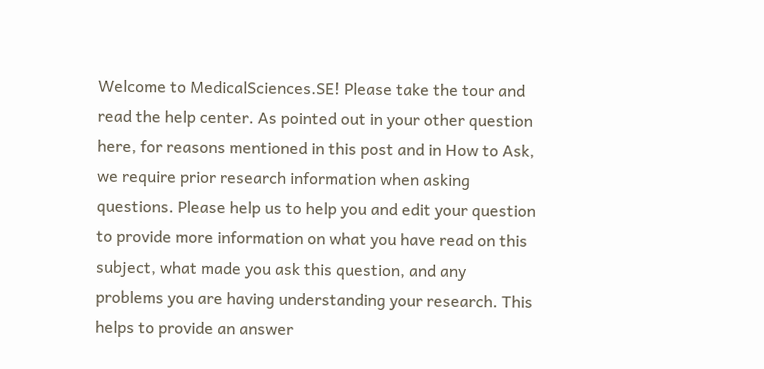Welcome to MedicalSciences.SE! Please take the tour and read the help center. As pointed out in your other question here, for reasons mentioned in this post and in How to Ask, we require prior research information when asking questions. Please help us to help you and edit your question to provide more information on what you have read on this subject, what made you ask this question, and any problems you are having understanding your research. This helps to provide an answer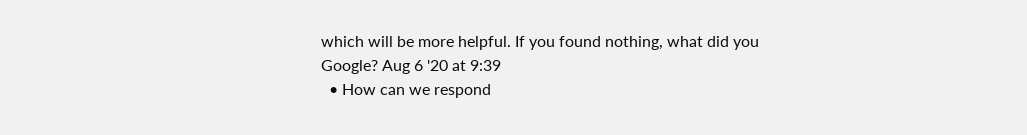which will be more helpful. If you found nothing, what did you Google? Aug 6 '20 at 9:39
  • How can we respond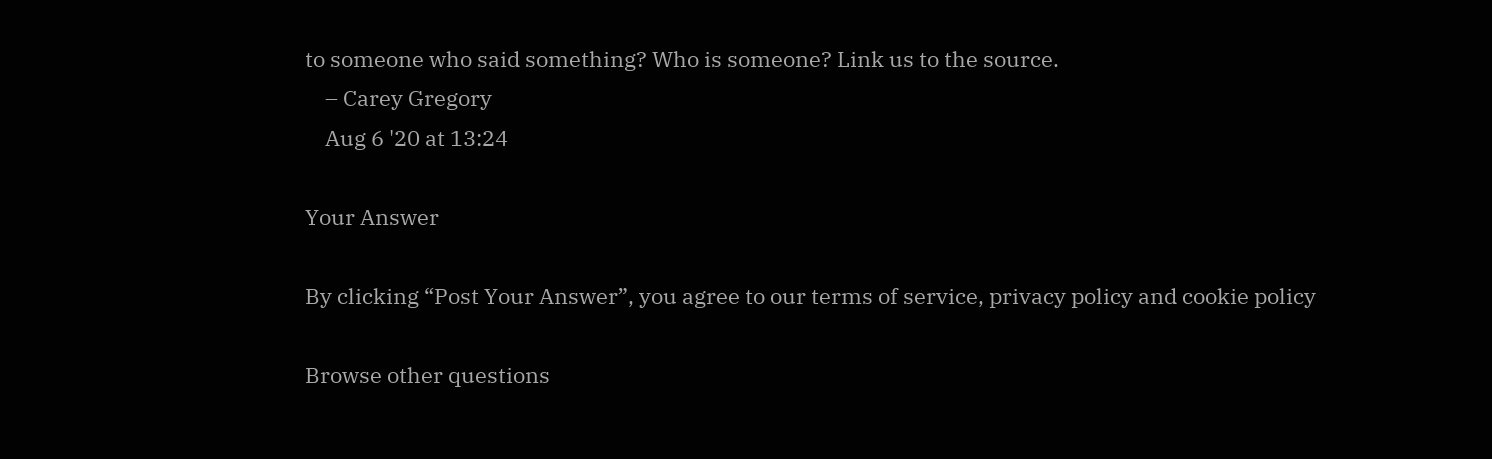to someone who said something? Who is someone? Link us to the source.
    – Carey Gregory
    Aug 6 '20 at 13:24

Your Answer

By clicking “Post Your Answer”, you agree to our terms of service, privacy policy and cookie policy

Browse other questions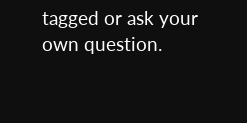tagged or ask your own question.